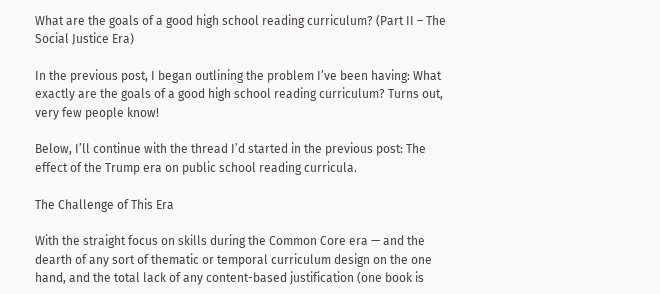What are the goals of a good high school reading curriculum? (Part II – The Social Justice Era)

In the previous post, I began outlining the problem I’ve been having: What exactly are the goals of a good high school reading curriculum? Turns out, very few people know!

Below, I’ll continue with the thread I’d started in the previous post: The effect of the Trump era on public school reading curricula.

The Challenge of This Era

With the straight focus on skills during the Common Core era — and the dearth of any sort of thematic or temporal curriculum design on the one hand, and the total lack of any content-based justification (one book is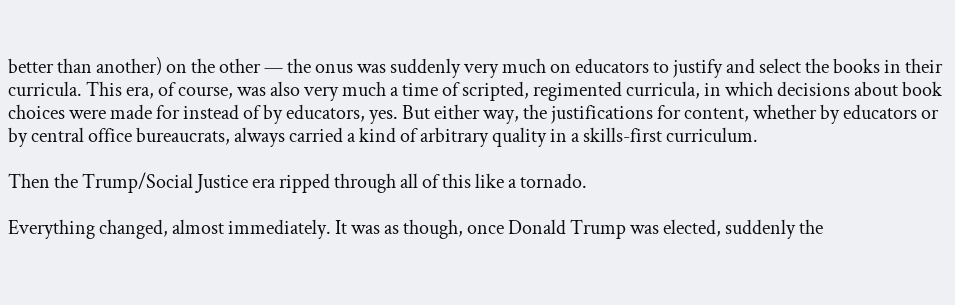better than another) on the other — the onus was suddenly very much on educators to justify and select the books in their curricula. This era, of course, was also very much a time of scripted, regimented curricula, in which decisions about book choices were made for instead of by educators, yes. But either way, the justifications for content, whether by educators or by central office bureaucrats, always carried a kind of arbitrary quality in a skills-first curriculum.

Then the Trump/Social Justice era ripped through all of this like a tornado.

Everything changed, almost immediately. It was as though, once Donald Trump was elected, suddenly the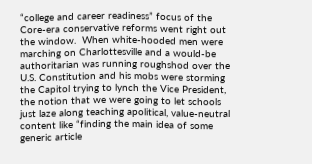“college and career readiness” focus of the Core-era conservative reforms went right out the window.  When white-hooded men were marching on Charlottesville and a would-be authoritarian was running roughshod over the U.S. Constitution and his mobs were storming the Capitol trying to lynch the Vice President, the notion that we were going to let schools just laze along teaching apolitical, value-neutral content like “finding the main idea of some generic article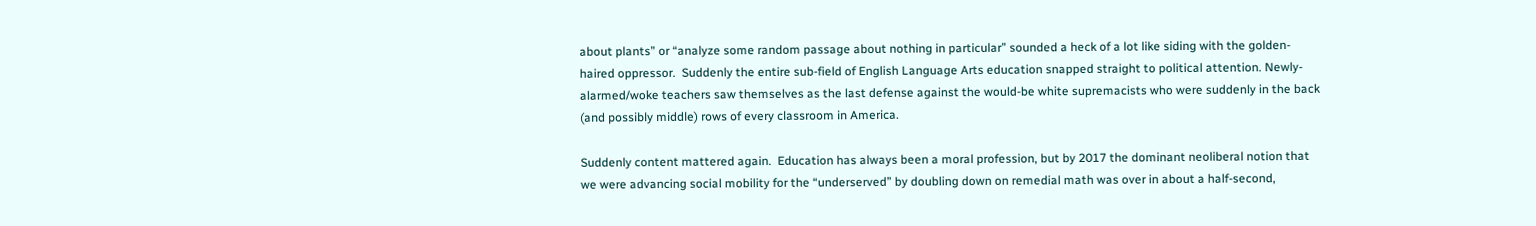about plants” or “analyze some random passage about nothing in particular” sounded a heck of a lot like siding with the golden-haired oppressor.  Suddenly the entire sub-field of English Language Arts education snapped straight to political attention. Newly-alarmed/woke teachers saw themselves as the last defense against the would-be white supremacists who were suddenly in the back (and possibly middle) rows of every classroom in America.

Suddenly content mattered again.  Education has always been a moral profession, but by 2017 the dominant neoliberal notion that we were advancing social mobility for the “underserved” by doubling down on remedial math was over in about a half-second,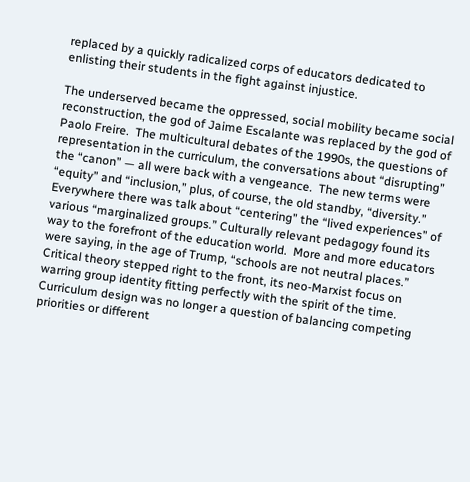replaced by a quickly radicalized corps of educators dedicated to enlisting their students in the fight against injustice.

The underserved became the oppressed, social mobility became social reconstruction, the god of Jaime Escalante was replaced by the god of Paolo Freire.  The multicultural debates of the 1990s, the questions of representation in the curriculum, the conversations about “disrupting” the “canon” — all were back with a vengeance.  The new terms were “equity” and “inclusion,” plus, of course, the old standby, “diversity.” Everywhere there was talk about “centering” the “lived experiences” of various “marginalized groups.” Culturally relevant pedagogy found its way to the forefront of the education world.  More and more educators were saying, in the age of Trump, “schools are not neutral places.” Critical theory stepped right to the front, its neo-Marxist focus on warring group identity fitting perfectly with the spirit of the time. Curriculum design was no longer a question of balancing competing priorities or different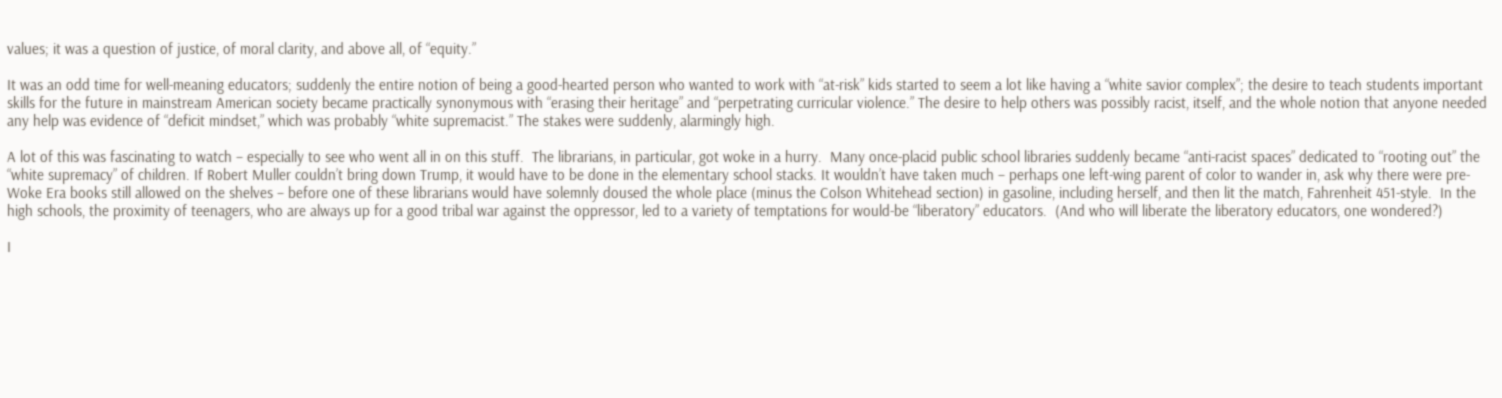values; it was a question of justice, of moral clarity, and above all, of “equity.”

It was an odd time for well-meaning educators; suddenly the entire notion of being a good-hearted person who wanted to work with “at-risk” kids started to seem a lot like having a “white savior complex”; the desire to teach students important skills for the future in mainstream American society became practically synonymous with “erasing their heritage” and “perpetrating curricular violence.” The desire to help others was possibly racist, itself, and the whole notion that anyone needed any help was evidence of “deficit mindset,” which was probably “white supremacist.” The stakes were suddenly, alarmingly high.

A lot of this was fascinating to watch – especially to see who went all in on this stuff.  The librarians, in particular, got woke in a hurry.  Many once-placid public school libraries suddenly became “anti-racist spaces” dedicated to “rooting out” the “white supremacy” of children. If Robert Muller couldn’t bring down Trump, it would have to be done in the elementary school stacks. It wouldn’t have taken much – perhaps one left-wing parent of color to wander in, ask why there were pre-Woke Era books still allowed on the shelves – before one of these librarians would have solemnly doused the whole place (minus the Colson Whitehead section) in gasoline, including herself, and then lit the match, Fahrenheit 451-style.  In the high schools, the proximity of teenagers, who are always up for a good tribal war against the oppressor, led to a variety of temptations for would-be “liberatory” educators.  (And who will liberate the liberatory educators, one wondered?)

I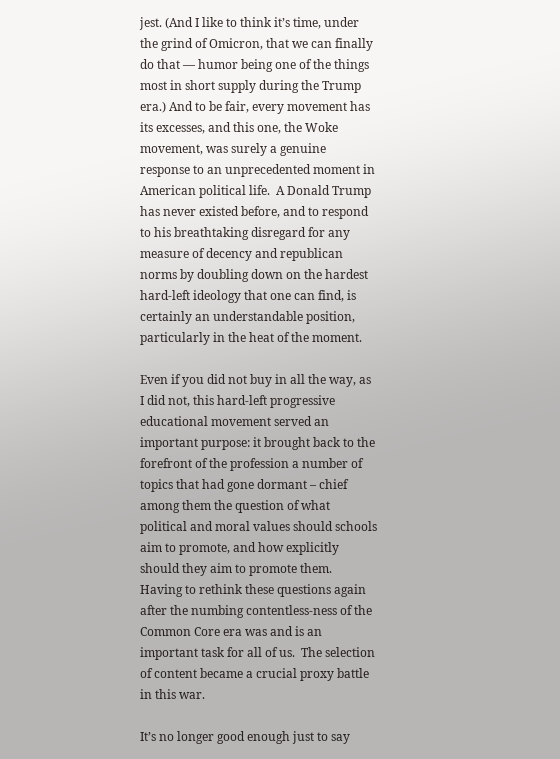jest. (And I like to think it’s time, under the grind of Omicron, that we can finally do that — humor being one of the things most in short supply during the Trump era.) And to be fair, every movement has its excesses, and this one, the Woke movement, was surely a genuine response to an unprecedented moment in American political life.  A Donald Trump has never existed before, and to respond to his breathtaking disregard for any measure of decency and republican norms by doubling down on the hardest hard-left ideology that one can find, is certainly an understandable position, particularly in the heat of the moment.

Even if you did not buy in all the way, as I did not, this hard-left progressive educational movement served an important purpose: it brought back to the forefront of the profession a number of topics that had gone dormant – chief among them the question of what political and moral values should schools aim to promote, and how explicitly should they aim to promote them.  Having to rethink these questions again after the numbing contentless-ness of the Common Core era was and is an important task for all of us.  The selection of content became a crucial proxy battle in this war.

It’s no longer good enough just to say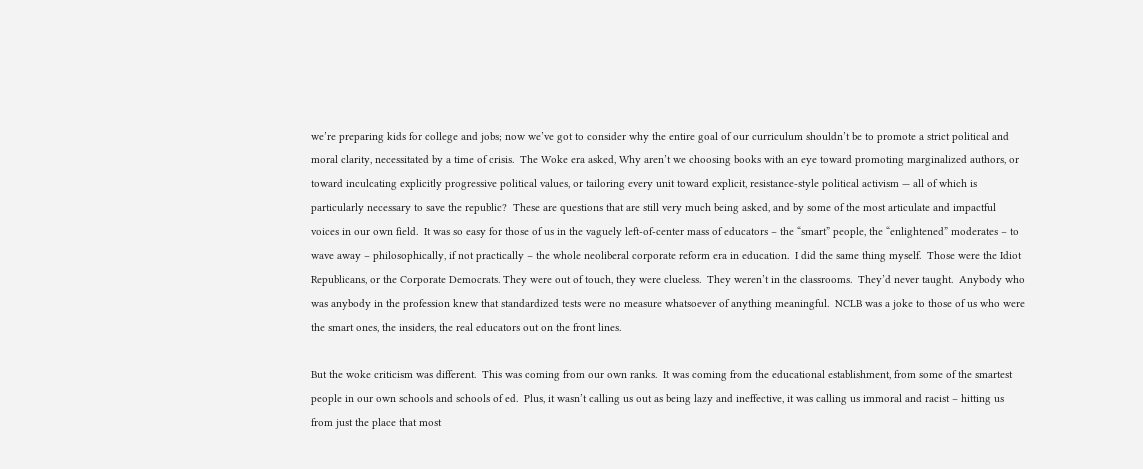we’re preparing kids for college and jobs; now we’ve got to consider why the entire goal of our curriculum shouldn’t be to promote a strict political and moral clarity, necessitated by a time of crisis.  The Woke era asked, Why aren’t we choosing books with an eye toward promoting marginalized authors, or toward inculcating explicitly progressive political values, or tailoring every unit toward explicit, resistance-style political activism — all of which is particularly necessary to save the republic?  These are questions that are still very much being asked, and by some of the most articulate and impactful voices in our own field.  It was so easy for those of us in the vaguely left-of-center mass of educators – the “smart” people, the “enlightened” moderates – to wave away – philosophically, if not practically – the whole neoliberal corporate reform era in education.  I did the same thing myself.  Those were the Idiot Republicans, or the Corporate Democrats. They were out of touch, they were clueless.  They weren’t in the classrooms.  They’d never taught.  Anybody who was anybody in the profession knew that standardized tests were no measure whatsoever of anything meaningful.  NCLB was a joke to those of us who were the smart ones, the insiders, the real educators out on the front lines.

But the woke criticism was different.  This was coming from our own ranks.  It was coming from the educational establishment, from some of the smartest people in our own schools and schools of ed.  Plus, it wasn’t calling us out as being lazy and ineffective, it was calling us immoral and racist – hitting us from just the place that most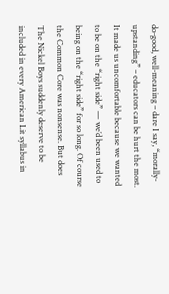do-good, well-meaning – dare I say, “morally-upstanding” – educators can be hurt the most.  It made us uncomfortable because we wanted to be on the “right side” — we’d been used to being on the “right side” for so long. Of course the Common Core was nonsense. But does The Nickel Boys suddenly deserve to be included in every American Lit syllabus in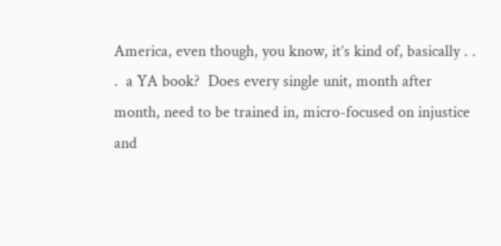America, even though, you know, it’s kind of, basically . . .  a YA book?  Does every single unit, month after month, need to be trained in, micro-focused on injustice and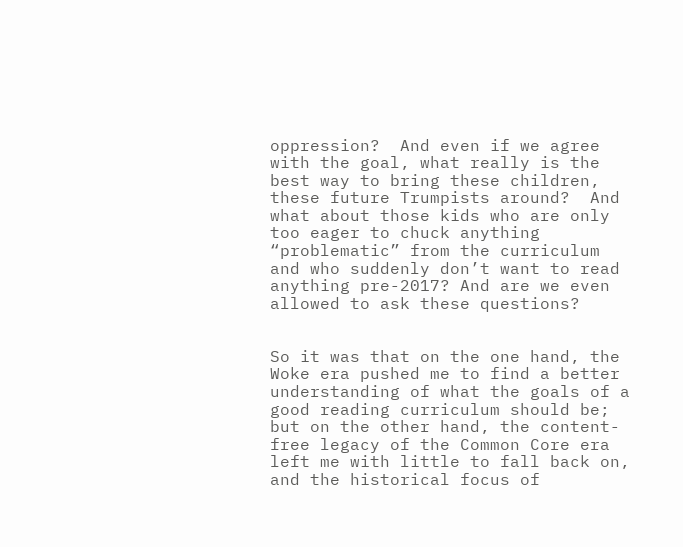oppression?  And even if we agree with the goal, what really is the best way to bring these children, these future Trumpists around?  And what about those kids who are only too eager to chuck anything “problematic” from the curriculum and who suddenly don’t want to read anything pre-2017? And are we even allowed to ask these questions?


So it was that on the one hand, the Woke era pushed me to find a better understanding of what the goals of a good reading curriculum should be; but on the other hand, the content-free legacy of the Common Core era left me with little to fall back on, and the historical focus of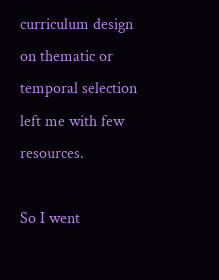curriculum design on thematic or temporal selection left me with few resources.

So I went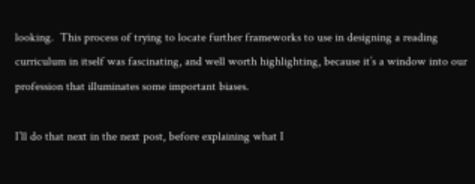looking.  This process of trying to locate further frameworks to use in designing a reading curriculum in itself was fascinating, and well worth highlighting, because it’s a window into our profession that illuminates some important biases.

I’ll do that next in the next post, before explaining what I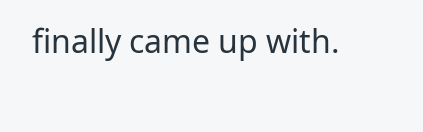finally came up with.